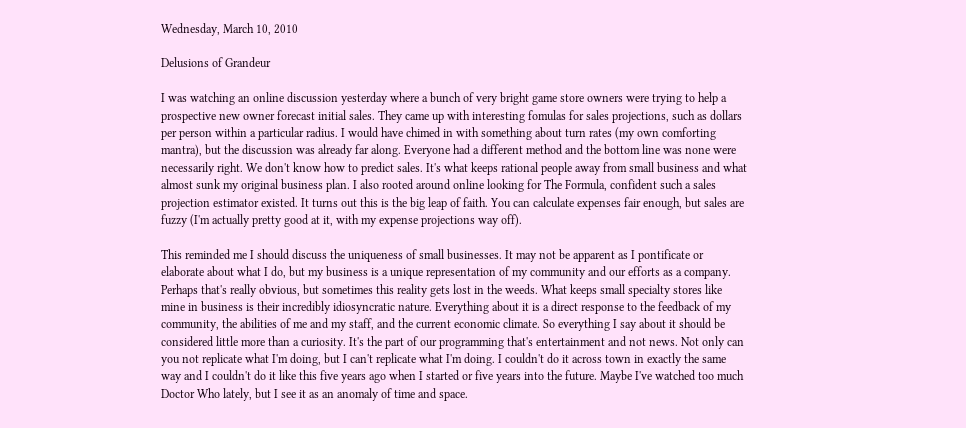Wednesday, March 10, 2010

Delusions of Grandeur

I was watching an online discussion yesterday where a bunch of very bright game store owners were trying to help a prospective new owner forecast initial sales. They came up with interesting fomulas for sales projections, such as dollars per person within a particular radius. I would have chimed in with something about turn rates (my own comforting mantra), but the discussion was already far along. Everyone had a different method and the bottom line was none were necessarily right. We don't know how to predict sales. It's what keeps rational people away from small business and what almost sunk my original business plan. I also rooted around online looking for The Formula, confident such a sales projection estimator existed. It turns out this is the big leap of faith. You can calculate expenses fair enough, but sales are fuzzy (I'm actually pretty good at it, with my expense projections way off).

This reminded me I should discuss the uniqueness of small businesses. It may not be apparent as I pontificate or elaborate about what I do, but my business is a unique representation of my community and our efforts as a company. Perhaps that's really obvious, but sometimes this reality gets lost in the weeds. What keeps small specialty stores like mine in business is their incredibly idiosyncratic nature. Everything about it is a direct response to the feedback of my community, the abilities of me and my staff, and the current economic climate. So everything I say about it should be considered little more than a curiosity. It's the part of our programming that's entertainment and not news. Not only can you not replicate what I'm doing, but I can't replicate what I'm doing. I couldn't do it across town in exactly the same way and I couldn't do it like this five years ago when I started or five years into the future. Maybe I've watched too much Doctor Who lately, but I see it as an anomaly of time and space.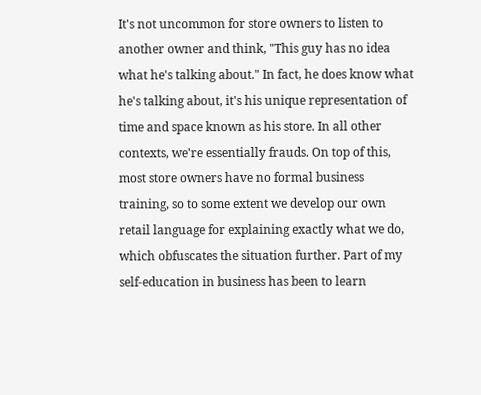It's not uncommon for store owners to listen to another owner and think, "This guy has no idea what he's talking about." In fact, he does know what he's talking about, it's his unique representation of time and space known as his store. In all other contexts, we're essentially frauds. On top of this, most store owners have no formal business training, so to some extent we develop our own retail language for explaining exactly what we do, which obfuscates the situation further. Part of my self-education in business has been to learn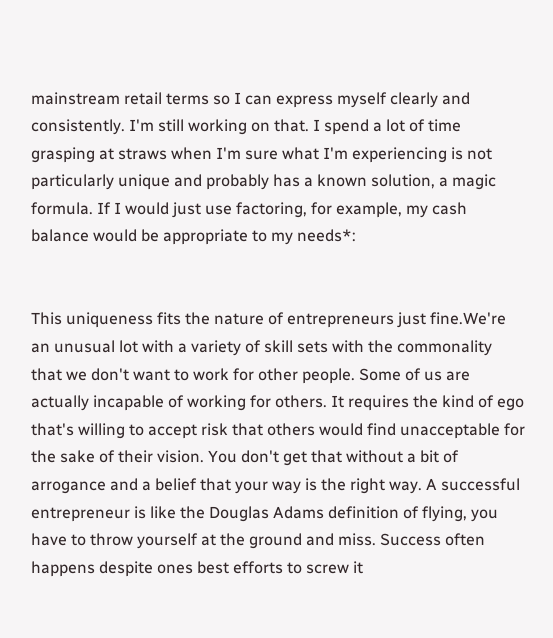mainstream retail terms so I can express myself clearly and consistently. I'm still working on that. I spend a lot of time grasping at straws when I'm sure what I'm experiencing is not particularly unique and probably has a known solution, a magic formula. If I would just use factoring, for example, my cash balance would be appropriate to my needs*:


This uniqueness fits the nature of entrepreneurs just fine.We're an unusual lot with a variety of skill sets with the commonality that we don't want to work for other people. Some of us are actually incapable of working for others. It requires the kind of ego that's willing to accept risk that others would find unacceptable for the sake of their vision. You don't get that without a bit of arrogance and a belief that your way is the right way. A successful entrepreneur is like the Douglas Adams definition of flying, you have to throw yourself at the ground and miss. Success often happens despite ones best efforts to screw it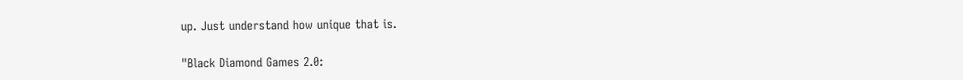up. Just understand how unique that is.

"Black Diamond Games 2.0: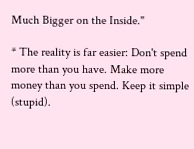Much Bigger on the Inside."

* The reality is far easier: Don't spend more than you have. Make more money than you spend. Keep it simple (stupid).